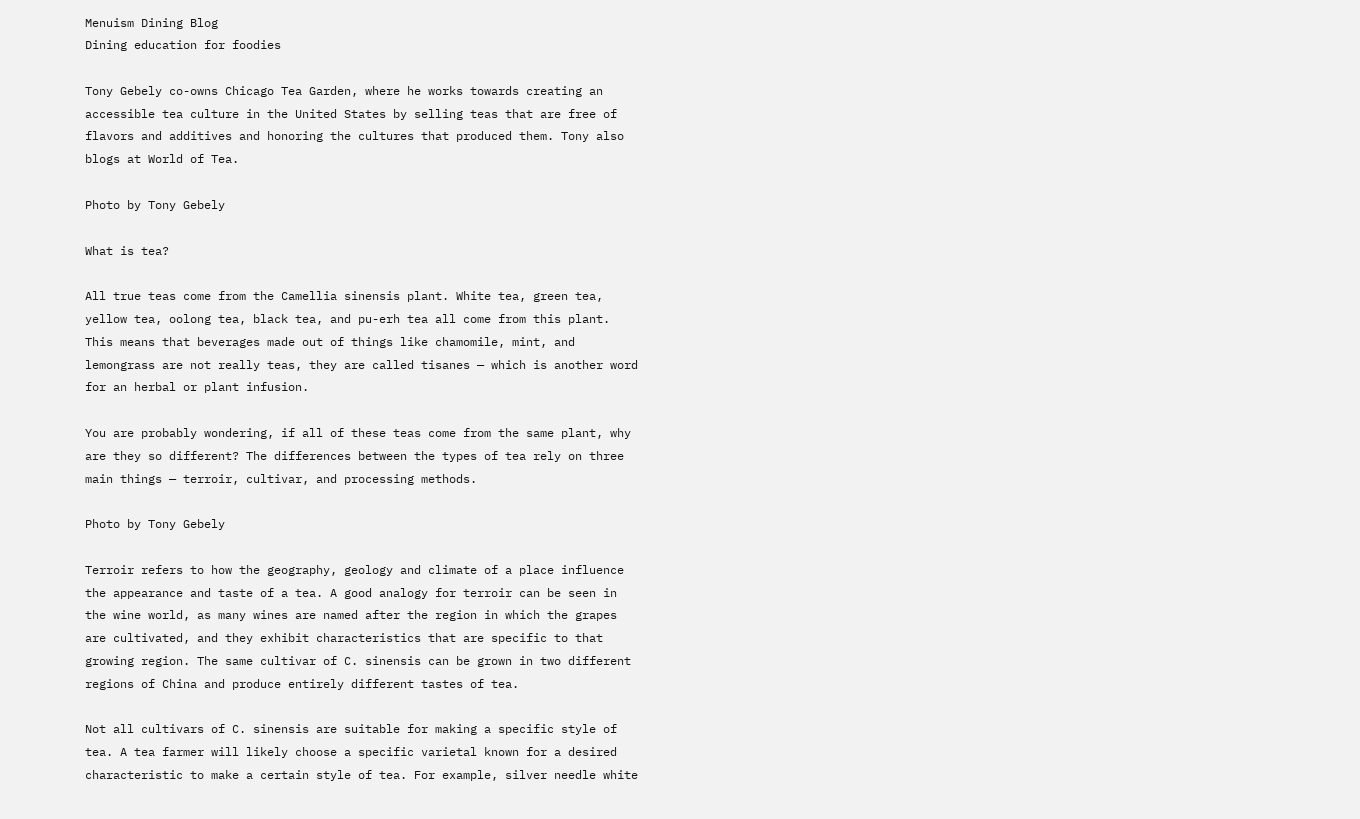Menuism Dining Blog
Dining education for foodies

Tony Gebely co-owns Chicago Tea Garden, where he works towards creating an accessible tea culture in the United States by selling teas that are free of flavors and additives and honoring the cultures that produced them. Tony also blogs at World of Tea.

Photo by Tony Gebely

What is tea?

All true teas come from the Camellia sinensis plant. White tea, green tea, yellow tea, oolong tea, black tea, and pu-erh tea all come from this plant. This means that beverages made out of things like chamomile, mint, and lemongrass are not really teas, they are called tisanes — which is another word for an herbal or plant infusion.

You are probably wondering, if all of these teas come from the same plant, why are they so different? The differences between the types of tea rely on three main things — terroir, cultivar, and processing methods.

Photo by Tony Gebely

Terroir refers to how the geography, geology and climate of a place influence the appearance and taste of a tea. A good analogy for terroir can be seen in the wine world, as many wines are named after the region in which the grapes are cultivated, and they exhibit characteristics that are specific to that growing region. The same cultivar of C. sinensis can be grown in two different regions of China and produce entirely different tastes of tea.

Not all cultivars of C. sinensis are suitable for making a specific style of tea. A tea farmer will likely choose a specific varietal known for a desired characteristic to make a certain style of tea. For example, silver needle white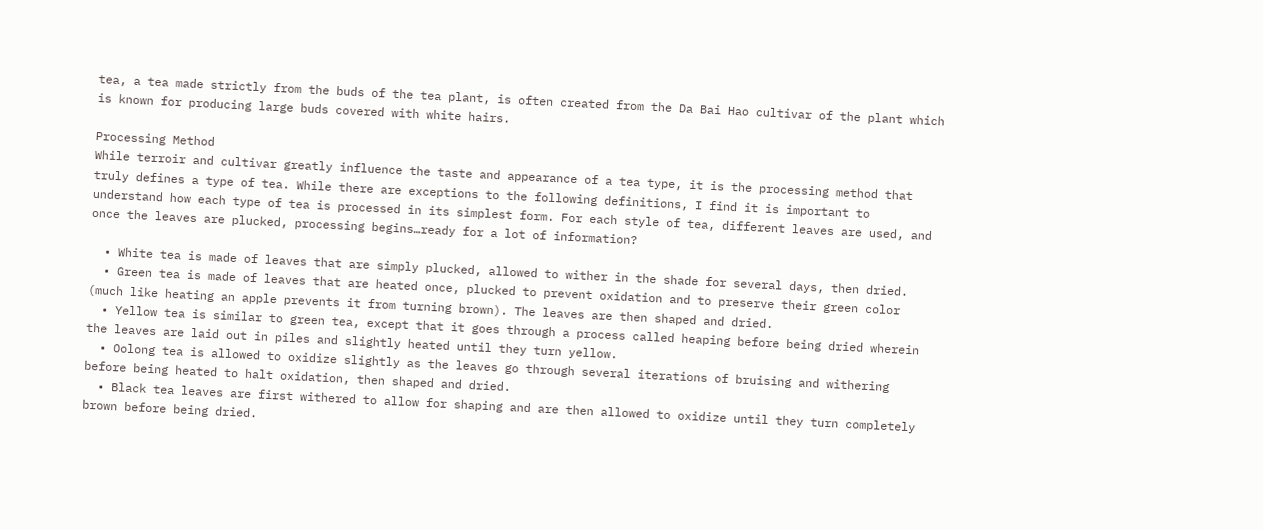tea, a tea made strictly from the buds of the tea plant, is often created from the Da Bai Hao cultivar of the plant which is known for producing large buds covered with white hairs.

Processing Method
While terroir and cultivar greatly influence the taste and appearance of a tea type, it is the processing method that truly defines a type of tea. While there are exceptions to the following definitions, I find it is important to understand how each type of tea is processed in its simplest form. For each style of tea, different leaves are used, and once the leaves are plucked, processing begins…ready for a lot of information?

  • White tea is made of leaves that are simply plucked, allowed to wither in the shade for several days, then dried.
  • Green tea is made of leaves that are heated once, plucked to prevent oxidation and to preserve their green color (much like heating an apple prevents it from turning brown). The leaves are then shaped and dried.
  • Yellow tea is similar to green tea, except that it goes through a process called heaping before being dried wherein the leaves are laid out in piles and slightly heated until they turn yellow.
  • Oolong tea is allowed to oxidize slightly as the leaves go through several iterations of bruising and withering before being heated to halt oxidation, then shaped and dried.
  • Black tea leaves are first withered to allow for shaping and are then allowed to oxidize until they turn completely brown before being dried.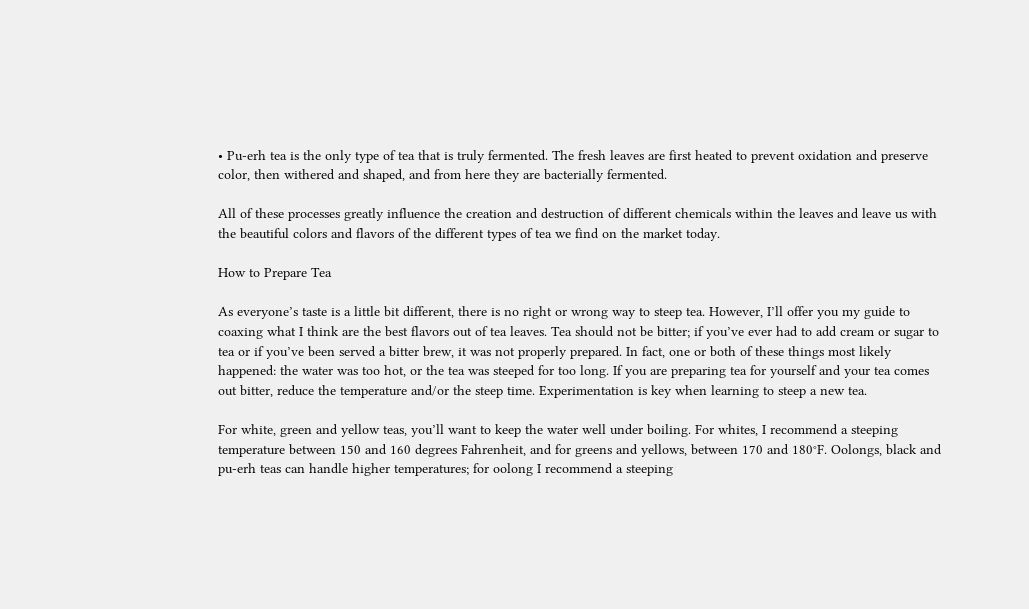• Pu-erh tea is the only type of tea that is truly fermented. The fresh leaves are first heated to prevent oxidation and preserve color, then withered and shaped, and from here they are bacterially fermented.

All of these processes greatly influence the creation and destruction of different chemicals within the leaves and leave us with the beautiful colors and flavors of the different types of tea we find on the market today.

How to Prepare Tea

As everyone’s taste is a little bit different, there is no right or wrong way to steep tea. However, I’ll offer you my guide to coaxing what I think are the best flavors out of tea leaves. Tea should not be bitter; if you’ve ever had to add cream or sugar to tea or if you’ve been served a bitter brew, it was not properly prepared. In fact, one or both of these things most likely happened: the water was too hot, or the tea was steeped for too long. If you are preparing tea for yourself and your tea comes out bitter, reduce the temperature and/or the steep time. Experimentation is key when learning to steep a new tea.

For white, green and yellow teas, you’ll want to keep the water well under boiling. For whites, I recommend a steeping temperature between 150 and 160 degrees Fahrenheit, and for greens and yellows, between 170 and 180°F. Oolongs, black and pu-erh teas can handle higher temperatures; for oolong I recommend a steeping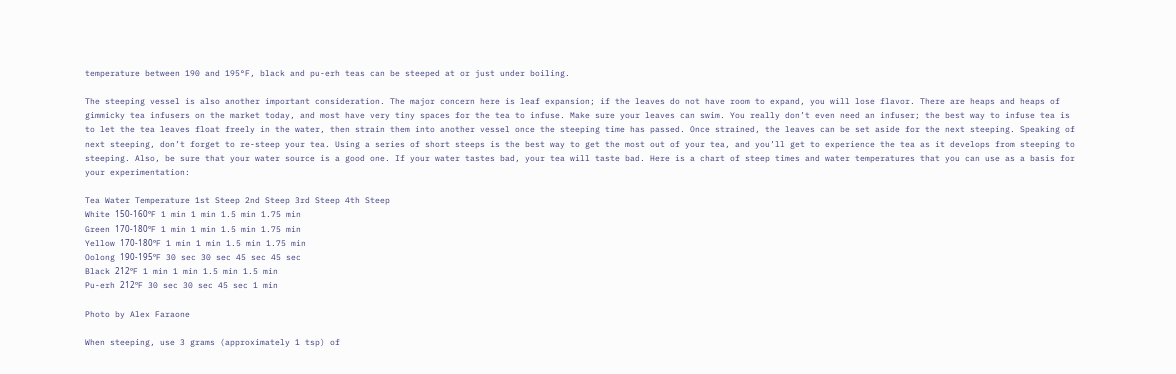temperature between 190 and 195°F, black and pu-erh teas can be steeped at or just under boiling.

The steeping vessel is also another important consideration. The major concern here is leaf expansion; if the leaves do not have room to expand, you will lose flavor. There are heaps and heaps of gimmicky tea infusers on the market today, and most have very tiny spaces for the tea to infuse. Make sure your leaves can swim. You really don’t even need an infuser; the best way to infuse tea is to let the tea leaves float freely in the water, then strain them into another vessel once the steeping time has passed. Once strained, the leaves can be set aside for the next steeping. Speaking of next steeping, don’t forget to re-steep your tea. Using a series of short steeps is the best way to get the most out of your tea, and you’ll get to experience the tea as it develops from steeping to steeping. Also, be sure that your water source is a good one. If your water tastes bad, your tea will taste bad. Here is a chart of steep times and water temperatures that you can use as a basis for your experimentation:

Tea Water Temperature 1st Steep 2nd Steep 3rd Steep 4th Steep
White 150-160ºF 1 min 1 min 1.5 min 1.75 min
Green 170-180ºF 1 min 1 min 1.5 min 1.75 min
Yellow 170-180ºF 1 min 1 min 1.5 min 1.75 min
Oolong 190-195ºF 30 sec 30 sec 45 sec 45 sec
Black 212ºF 1 min 1 min 1.5 min 1.5 min
Pu-erh 212ºF 30 sec 30 sec 45 sec 1 min

Photo by Alex Faraone

When steeping, use 3 grams (approximately 1 tsp) of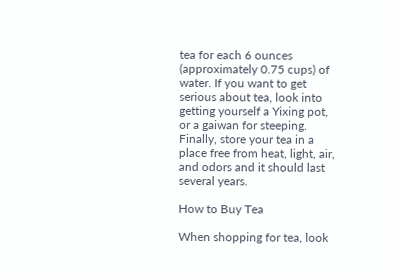tea for each 6 ounces (approximately 0.75 cups) of water. If you want to get serious about tea, look into getting yourself a Yixing pot, or a gaiwan for steeping. Finally, store your tea in a place free from heat, light, air, and odors and it should last several years.

How to Buy Tea

When shopping for tea, look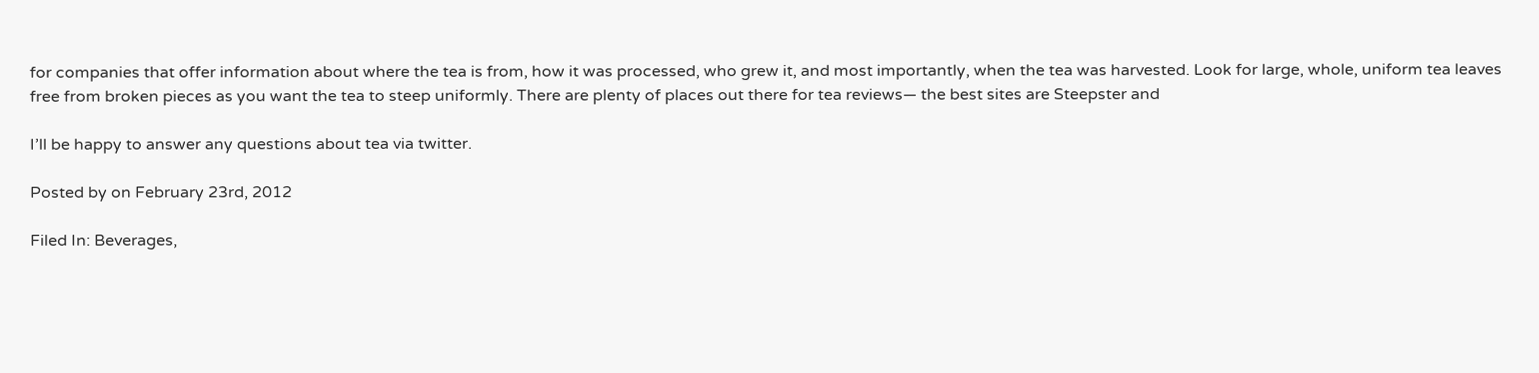for companies that offer information about where the tea is from, how it was processed, who grew it, and most importantly, when the tea was harvested. Look for large, whole, uniform tea leaves free from broken pieces as you want the tea to steep uniformly. There are plenty of places out there for tea reviews— the best sites are Steepster and

I’ll be happy to answer any questions about tea via twitter.

Posted by on February 23rd, 2012

Filed In: Beverages,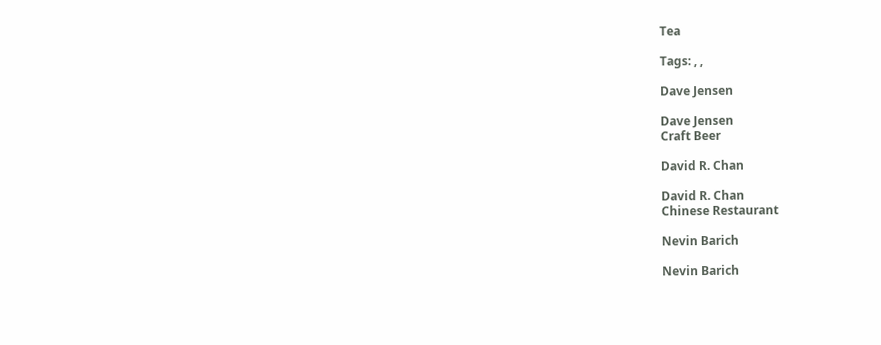Tea

Tags: , ,

Dave Jensen

Dave Jensen
Craft Beer

David R. Chan

David R. Chan
Chinese Restaurant

Nevin Barich

Nevin Barich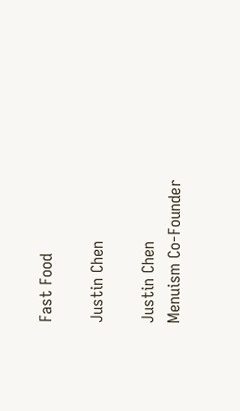Fast Food

Justin Chen

Justin Chen
Menuism Co-Founder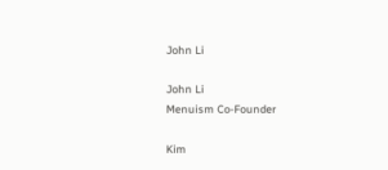John Li

John Li
Menuism Co-Founder

Kim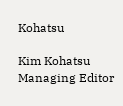Kohatsu

Kim Kohatsu
Managing Editor